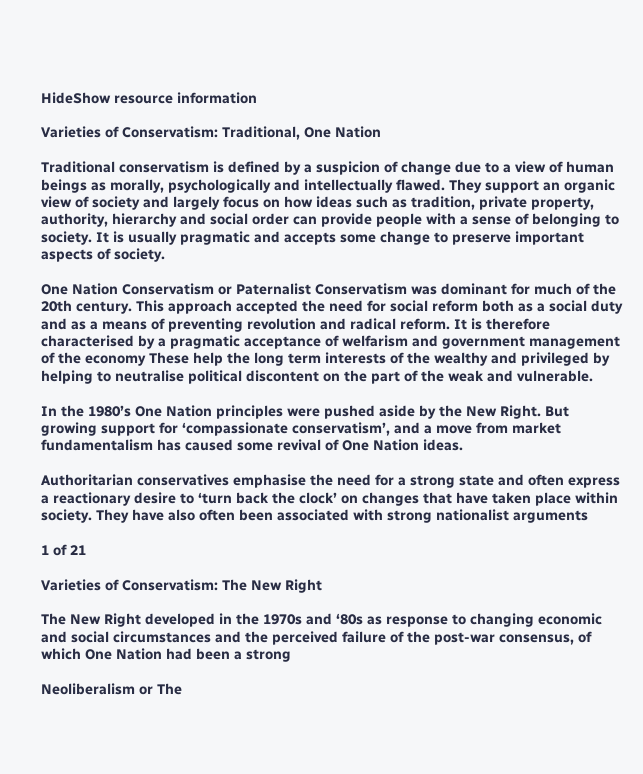HideShow resource information

Varieties of Conservatism: Traditional, One Nation

Traditional conservatism is defined by a suspicion of change due to a view of human beings as morally, psychologically and intellectually flawed. They support an organic view of society and largely focus on how ideas such as tradition, private property, authority, hierarchy and social order can provide people with a sense of belonging to society. It is usually pragmatic and accepts some change to preserve important aspects of society.

One Nation Conservatism or Paternalist Conservatism was dominant for much of the 20th century. This approach accepted the need for social reform both as a social duty and as a means of preventing revolution and radical reform. It is therefore characterised by a pragmatic acceptance of welfarism and government management of the economy These help the long term interests of the wealthy and privileged by helping to neutralise political discontent on the part of the weak and vulnerable.

In the 1980’s One Nation principles were pushed aside by the New Right. But growing support for ‘compassionate conservatism’, and a move from market fundamentalism has caused some revival of One Nation ideas.

Authoritarian conservatives emphasise the need for a strong state and often express a reactionary desire to ‘turn back the clock’ on changes that have taken place within society. They have also often been associated with strong nationalist arguments

1 of 21

Varieties of Conservatism: The New Right

The New Right developed in the 1970s and ‘80s as response to changing economic and social circumstances and the perceived failure of the post-war consensus, of which One Nation had been a strong

Neoliberalism or The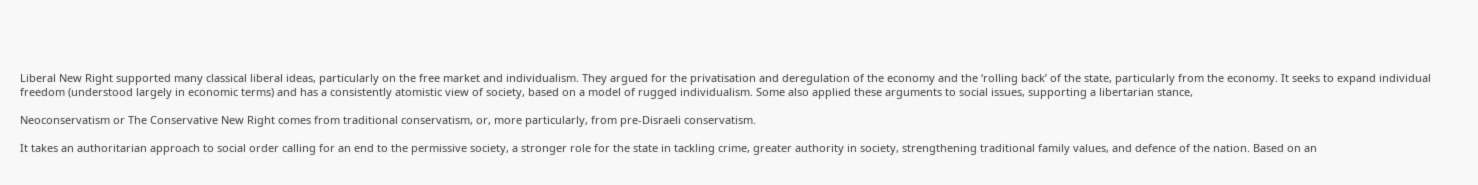Liberal New Right supported many classical liberal ideas, particularly on the free market and individualism. They argued for the privatisation and deregulation of the economy and the ‘rolling back’ of the state, particularly from the economy. It seeks to expand individual freedom (understood largely in economic terms) and has a consistently atomistic view of society, based on a model of rugged individualism. Some also applied these arguments to social issues, supporting a libertarian stance,

Neoconservatism or The Conservative New Right comes from traditional conservatism, or, more particularly, from pre-Disraeli conservatism.

It takes an authoritarian approach to social order calling for an end to the permissive society, a stronger role for the state in tackling crime, greater authority in society, strengthening traditional family values, and defence of the nation. Based on an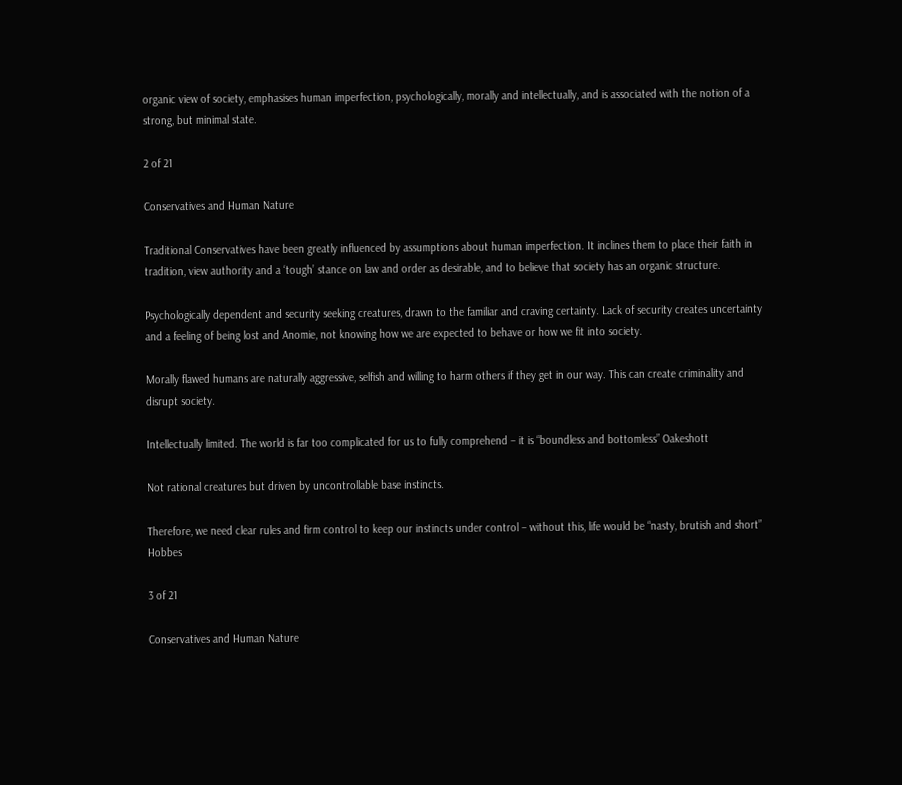organic view of society, emphasises human imperfection, psychologically, morally and intellectually, and is associated with the notion of a strong, but minimal state.

2 of 21

Conservatives and Human Nature

Traditional Conservatives have been greatly influenced by assumptions about human imperfection. It inclines them to place their faith in tradition, view authority and a ‘tough’ stance on law and order as desirable, and to believe that society has an organic structure.

Psychologically dependent and security seeking creatures, drawn to the familiar and craving certainty. Lack of security creates uncertainty and a feeling of being lost and Anomie, not knowing how we are expected to behave or how we fit into society.

Morally flawed humans are naturally aggressive, selfish and willing to harm others if they get in our way. This can create criminality and disrupt society.

Intellectually limited. The world is far too complicated for us to fully comprehend – it is “boundless and bottomless” Oakeshott

Not rational creatures but driven by uncontrollable base instincts.

Therefore, we need clear rules and firm control to keep our instincts under control – without this, life would be “nasty, brutish and short” Hobbes

3 of 21

Conservatives and Human Nature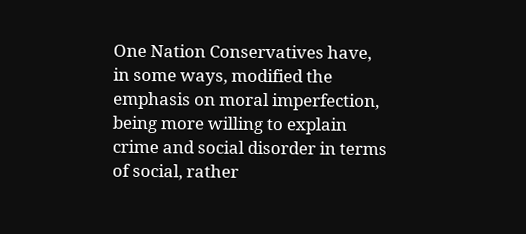One Nation Conservatives have, in some ways, modified the emphasis on moral imperfection, being more willing to explain crime and social disorder in terms of social, rather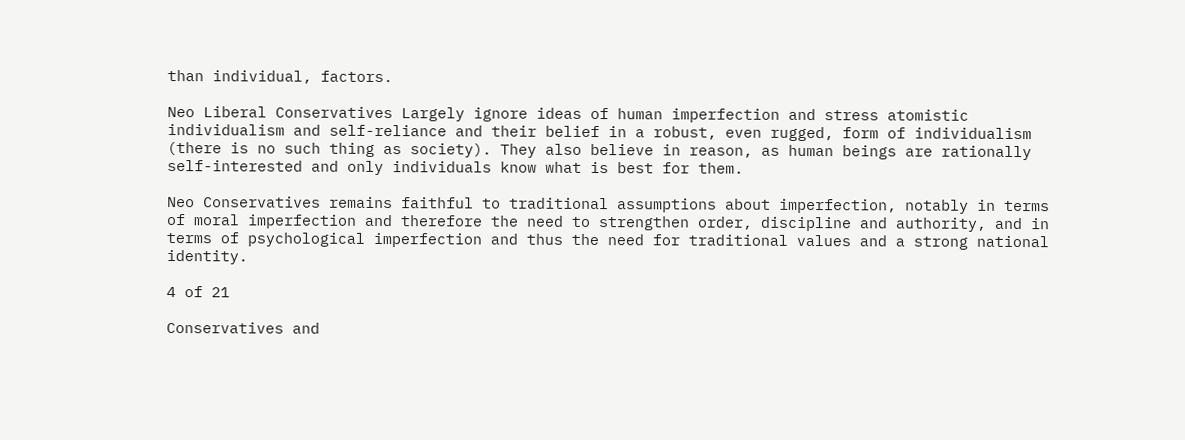than individual, factors.

Neo Liberal Conservatives Largely ignore ideas of human imperfection and stress atomistic individualism and self-reliance and their belief in a robust, even rugged, form of individualism (there is no such thing as society). They also believe in reason, as human beings are rationally self-interested and only individuals know what is best for them.

Neo Conservatives remains faithful to traditional assumptions about imperfection, notably in terms of moral imperfection and therefore the need to strengthen order, discipline and authority, and in terms of psychological imperfection and thus the need for traditional values and a strong national identity.

4 of 21

Conservatives and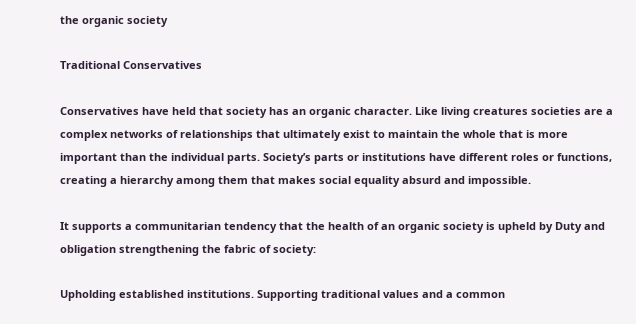the organic society

Traditional Conservatives

Conservatives have held that society has an organic character. Like living creatures societies are a complex networks of relationships that ultimately exist to maintain the whole that is more important than the individual parts. Society’s parts or institutions have different roles or functions, creating a hierarchy among them that makes social equality absurd and impossible.

It supports a communitarian tendency that the health of an organic society is upheld by Duty and obligation strengthening the fabric of society:

Upholding established institutions. Supporting traditional values and a common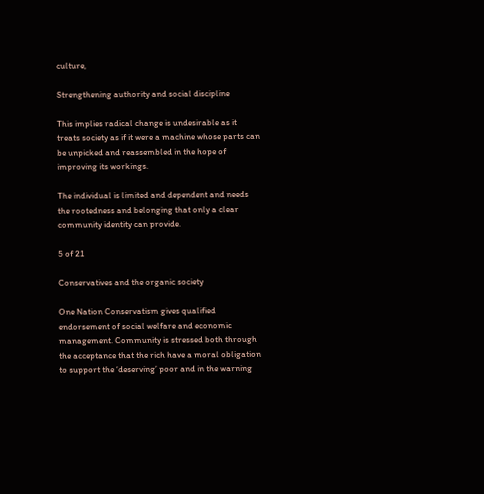culture,

Strengthening authority and social discipline

This implies radical change is undesirable as it treats society as if it were a machine whose parts can be unpicked and reassembled in the hope of improving its workings.

The individual is limited and dependent and needs the rootedness and belonging that only a clear community identity can provide.

5 of 21

Conservatives and the organic society

One Nation Conservatism gives qualified endorsement of social welfare and economic management. Community is stressed both through the acceptance that the rich have a moral obligation to support the ‘deserving’ poor and in the warning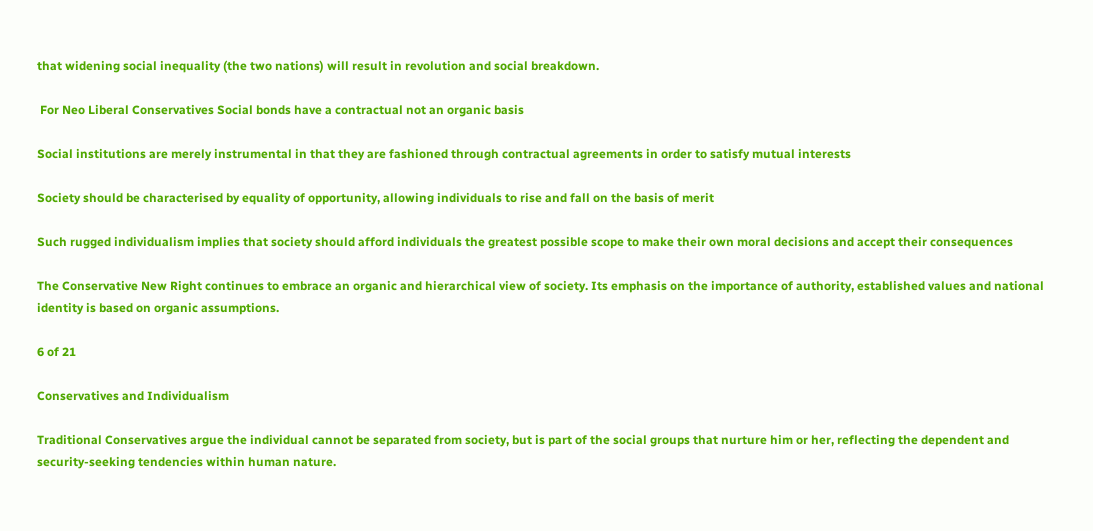that widening social inequality (the two nations) will result in revolution and social breakdown.

 For Neo Liberal Conservatives Social bonds have a contractual not an organic basis

Social institutions are merely instrumental in that they are fashioned through contractual agreements in order to satisfy mutual interests

Society should be characterised by equality of opportunity, allowing individuals to rise and fall on the basis of merit

Such rugged individualism implies that society should afford individuals the greatest possible scope to make their own moral decisions and accept their consequences

The Conservative New Right continues to embrace an organic and hierarchical view of society. Its emphasis on the importance of authority, established values and national identity is based on organic assumptions.

6 of 21

Conservatives and Individualism

Traditional Conservatives argue the individual cannot be separated from society, but is part of the social groups that nurture him or her, reflecting the dependent and security-seeking tendencies within human nature.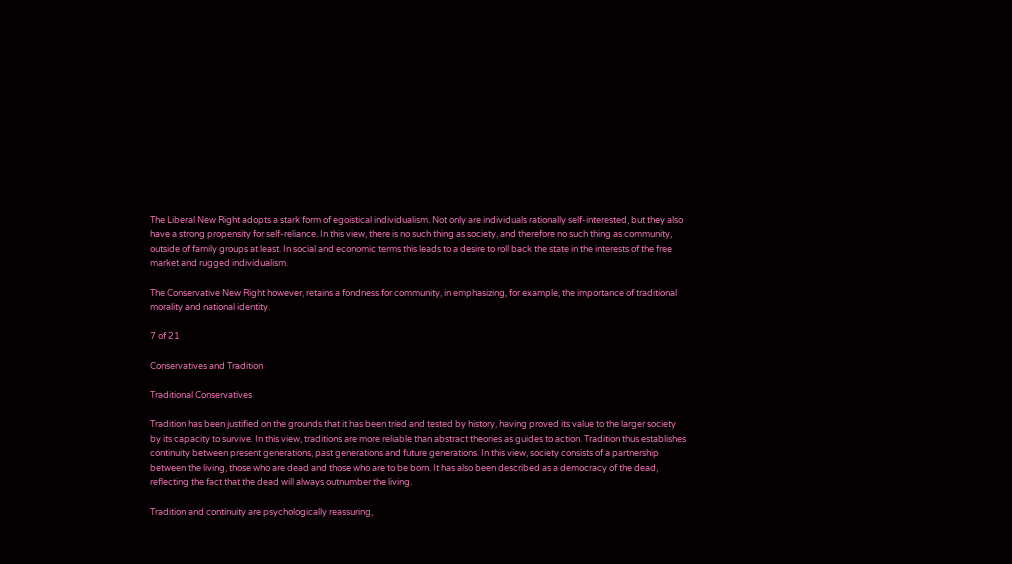The Liberal New Right adopts a stark form of egoistical individualism. Not only are individuals rationally self-interested, but they also have a strong propensity for self-reliance. In this view, there is no such thing as society, and therefore no such thing as community, outside of family groups at least. In social and economic terms this leads to a desire to roll back the state in the interests of the free market and rugged individualism.

The Conservative New Right however, retains a fondness for community, in emphasizing, for example, the importance of traditional morality and national identity.

7 of 21

Conservatives and Tradition

Traditional Conservatives

Tradition has been justified on the grounds that it has been tried and tested by history, having proved its value to the larger society by its capacity to survive. In this view, traditions are more reliable than abstract theories as guides to action. Tradition thus establishes continuity between present generations, past generations and future generations. In this view, society consists of a partnership between the living, those who are dead and those who are to be born. It has also been described as a democracy of the dead, reflecting the fact that the dead will always outnumber the living.

Tradition and continuity are psychologically reassuring,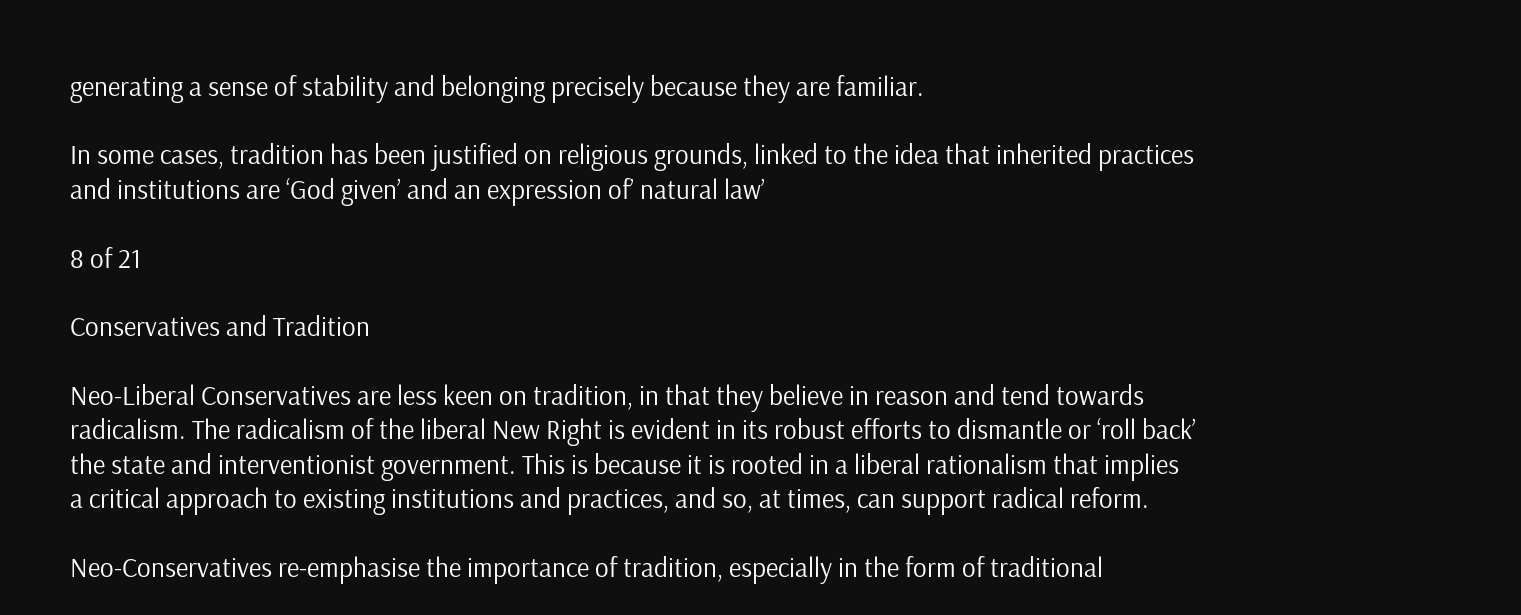generating a sense of stability and belonging precisely because they are familiar.

In some cases, tradition has been justified on religious grounds, linked to the idea that inherited practices and institutions are ‘God given’ and an expression of’ natural law’

8 of 21

Conservatives and Tradition

Neo-Liberal Conservatives are less keen on tradition, in that they believe in reason and tend towards radicalism. The radicalism of the liberal New Right is evident in its robust efforts to dismantle or ‘roll back’ the state and interventionist government. This is because it is rooted in a liberal rationalism that implies a critical approach to existing institutions and practices, and so, at times, can support radical reform.

Neo-Conservatives re-emphasise the importance of tradition, especially in the form of traditional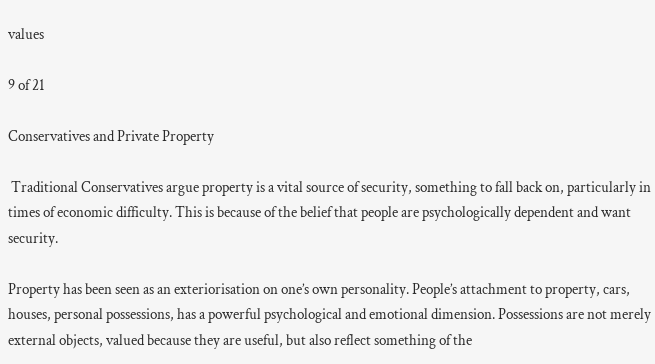values

9 of 21

Conservatives and Private Property

 Traditional Conservatives argue property is a vital source of security, something to fall back on, particularly in times of economic difficulty. This is because of the belief that people are psychologically dependent and want security.

Property has been seen as an exteriorisation on one’s own personality. People’s attachment to property, cars, houses, personal possessions, has a powerful psychological and emotional dimension. Possessions are not merely external objects, valued because they are useful, but also reflect something of the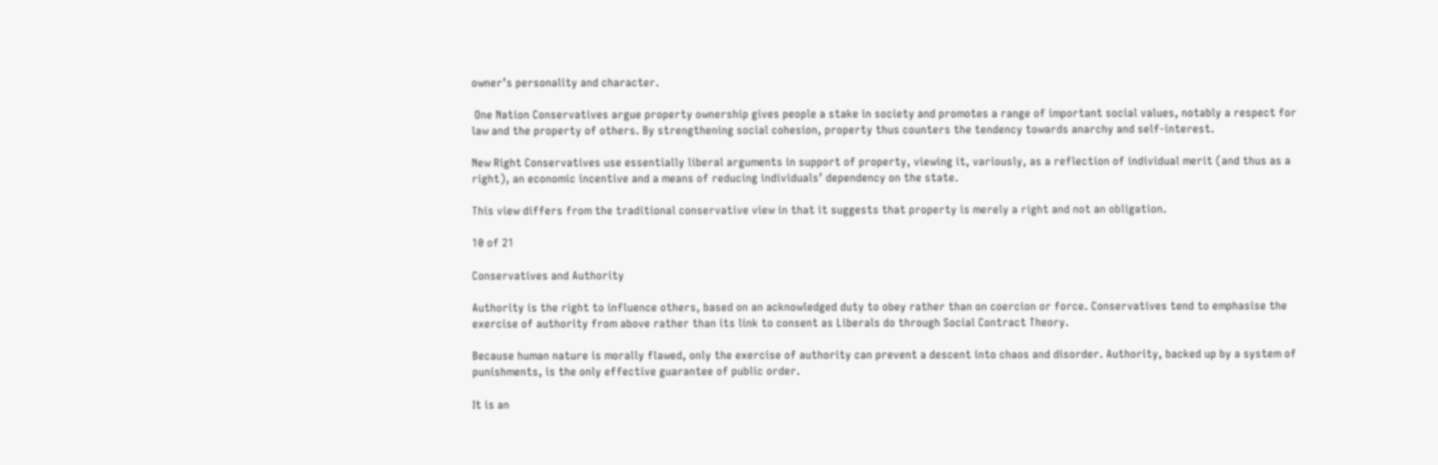owner’s personality and character.

 One Nation Conservatives argue property ownership gives people a stake in society and promotes a range of important social values, notably a respect for law and the property of others. By strengthening social cohesion, property thus counters the tendency towards anarchy and self-interest.

New Right Conservatives use essentially liberal arguments in support of property, viewing it, variously, as a reflection of individual merit (and thus as a right), an economic incentive and a means of reducing individuals’ dependency on the state.

This view differs from the traditional conservative view in that it suggests that property is merely a right and not an obligation.

10 of 21

Conservatives and Authority

Authority is the right to influence others, based on an acknowledged duty to obey rather than on coercion or force. Conservatives tend to emphasise the exercise of authority from above rather than its link to consent as Liberals do through Social Contract Theory.

Because human nature is morally flawed, only the exercise of authority can prevent a descent into chaos and disorder. Authority, backed up by a system of punishments, is the only effective guarantee of public order.

It is an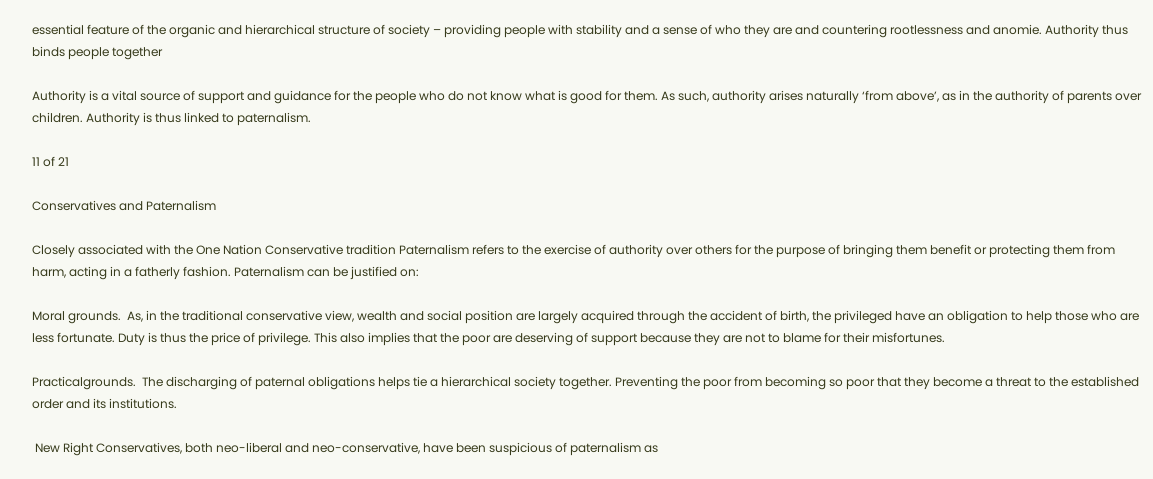essential feature of the organic and hierarchical structure of society – providing people with stability and a sense of who they are and countering rootlessness and anomie. Authority thus binds people together

Authority is a vital source of support and guidance for the people who do not know what is good for them. As such, authority arises naturally ‘from above’, as in the authority of parents over children. Authority is thus linked to paternalism.

11 of 21

Conservatives and Paternalism

Closely associated with the One Nation Conservative tradition Paternalism refers to the exercise of authority over others for the purpose of bringing them benefit or protecting them from harm, acting in a fatherly fashion. Paternalism can be justified on:

Moral grounds.  As, in the traditional conservative view, wealth and social position are largely acquired through the accident of birth, the privileged have an obligation to help those who are less fortunate. Duty is thus the price of privilege. This also implies that the poor are deserving of support because they are not to blame for their misfortunes.

Practicalgrounds.  The discharging of paternal obligations helps tie a hierarchical society together. Preventing the poor from becoming so poor that they become a threat to the established order and its institutions.

 New Right Conservatives, both neo-liberal and neo-conservative, have been suspicious of paternalism as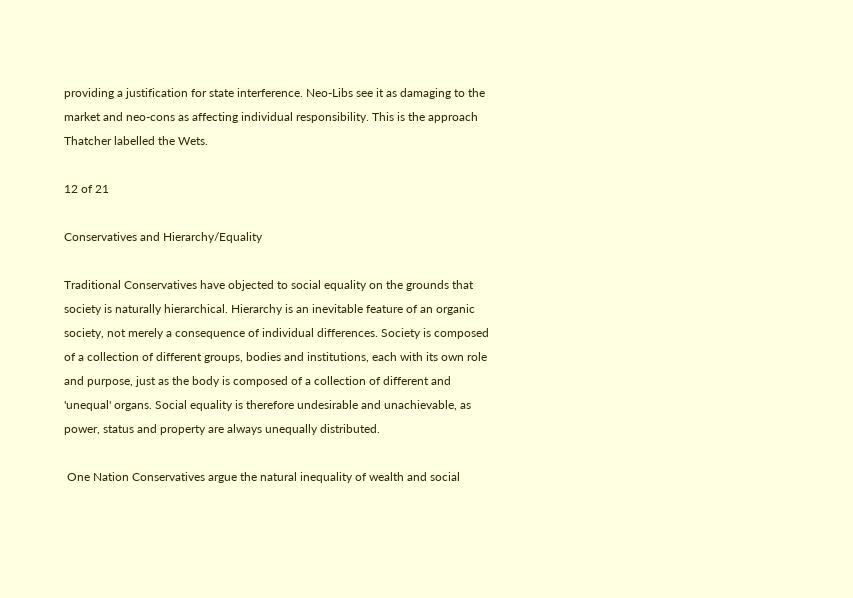providing a justification for state interference. Neo-Libs see it as damaging to the market and neo-cons as affecting individual responsibility. This is the approach Thatcher labelled the Wets.

12 of 21

Conservatives and Hierarchy/Equality

Traditional Conservatives have objected to social equality on the grounds that society is naturally hierarchical. Hierarchy is an inevitable feature of an organic society, not merely a consequence of individual differences. Society is composed of a collection of different groups, bodies and institutions, each with its own role and purpose, just as the body is composed of a collection of different and 'unequal' organs. Social equality is therefore undesirable and unachievable, as power, status and property are always unequally distributed.

 One Nation Conservatives argue the natural inequality of wealth and social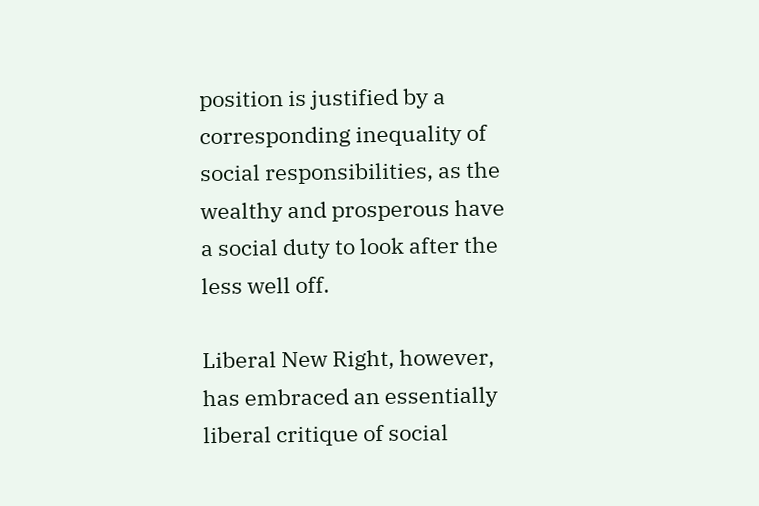position is justified by a corresponding inequality of social responsibilities, as the wealthy and prosperous have a social duty to look after the less well off.

Liberal New Right, however, has embraced an essentially liberal critique of social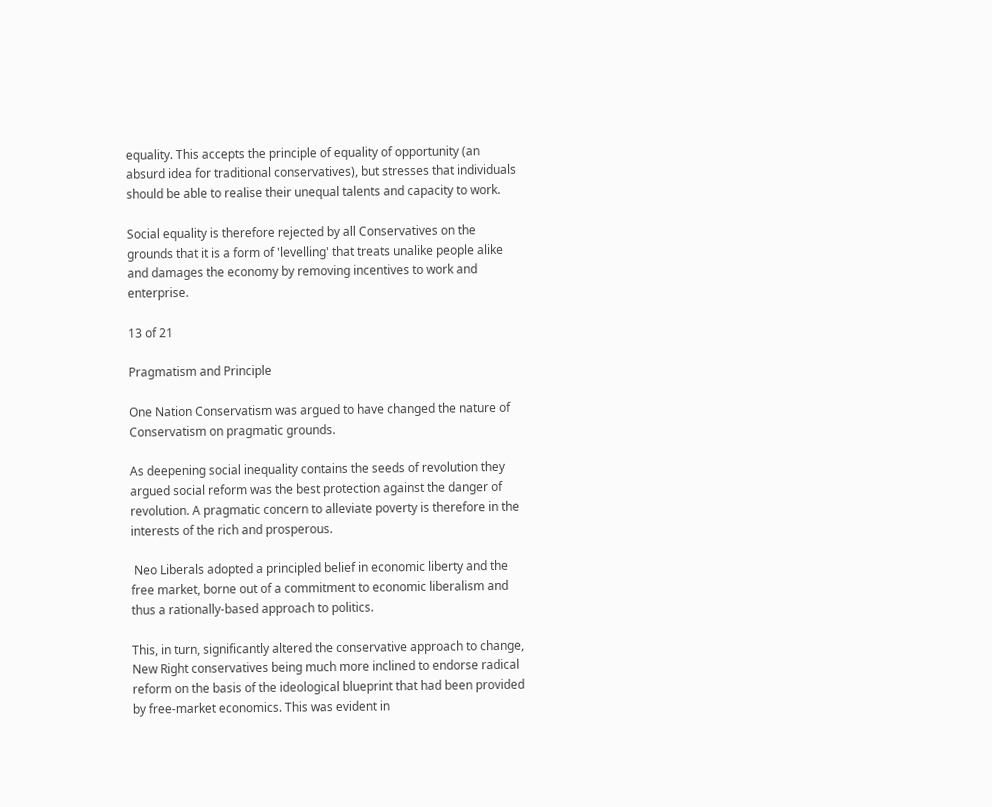equality. This accepts the principle of equality of opportunity (an absurd idea for traditional conservatives), but stresses that individuals should be able to realise their unequal talents and capacity to work.

Social equality is therefore rejected by all Conservatives on the grounds that it is a form of 'levelling' that treats unalike people alike and damages the economy by removing incentives to work and enterprise.

13 of 21

Pragmatism and Principle

One Nation Conservatism was argued to have changed the nature of Conservatism on pragmatic grounds.

As deepening social inequality contains the seeds of revolution they argued social reform was the best protection against the danger of revolution. A pragmatic concern to alleviate poverty is therefore in the interests of the rich and prosperous.

 Neo Liberals adopted a principled belief in economic liberty and the free market, borne out of a commitment to economic liberalism and thus a rationally-based approach to politics.

This, in turn, significantly altered the conservative approach to change, New Right conservatives being much more inclined to endorse radical reform on the basis of the ideological blueprint that had been provided by free-market economics. This was evident in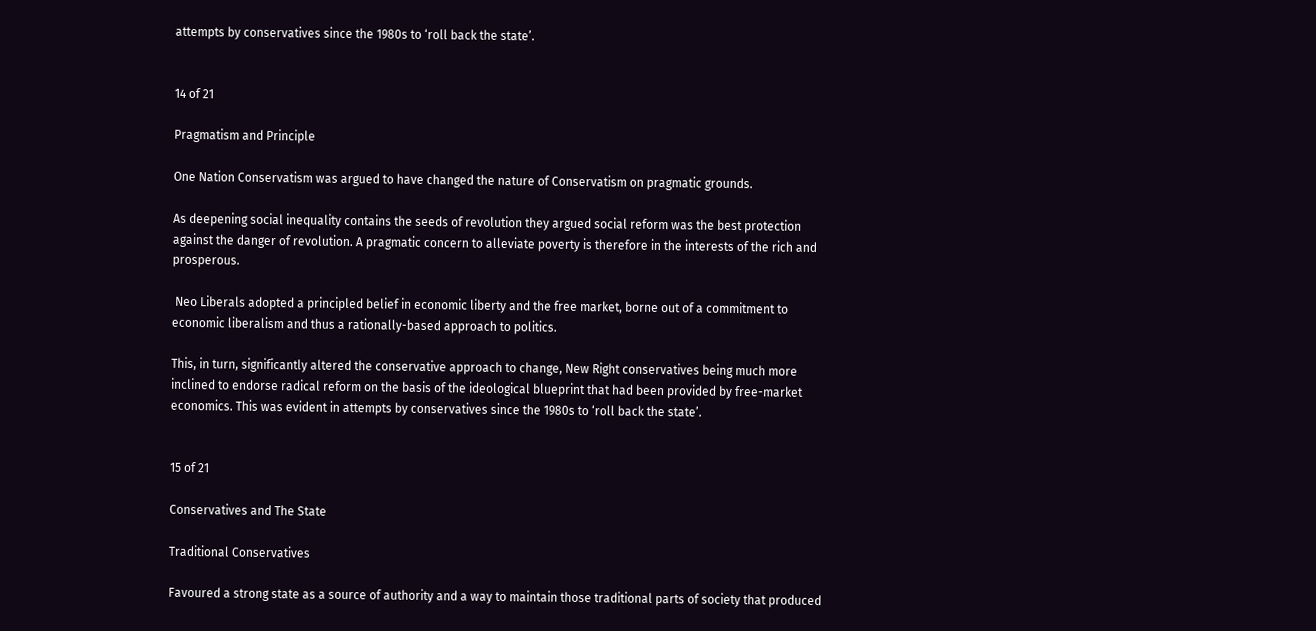attempts by conservatives since the 1980s to ‘roll back the state’.


14 of 21

Pragmatism and Principle

One Nation Conservatism was argued to have changed the nature of Conservatism on pragmatic grounds.

As deepening social inequality contains the seeds of revolution they argued social reform was the best protection against the danger of revolution. A pragmatic concern to alleviate poverty is therefore in the interests of the rich and prosperous.

 Neo Liberals adopted a principled belief in economic liberty and the free market, borne out of a commitment to economic liberalism and thus a rationally-based approach to politics.

This, in turn, significantly altered the conservative approach to change, New Right conservatives being much more inclined to endorse radical reform on the basis of the ideological blueprint that had been provided by free-market economics. This was evident in attempts by conservatives since the 1980s to ‘roll back the state’.


15 of 21

Conservatives and The State

Traditional Conservatives

Favoured a strong state as a source of authority and a way to maintain those traditional parts of society that produced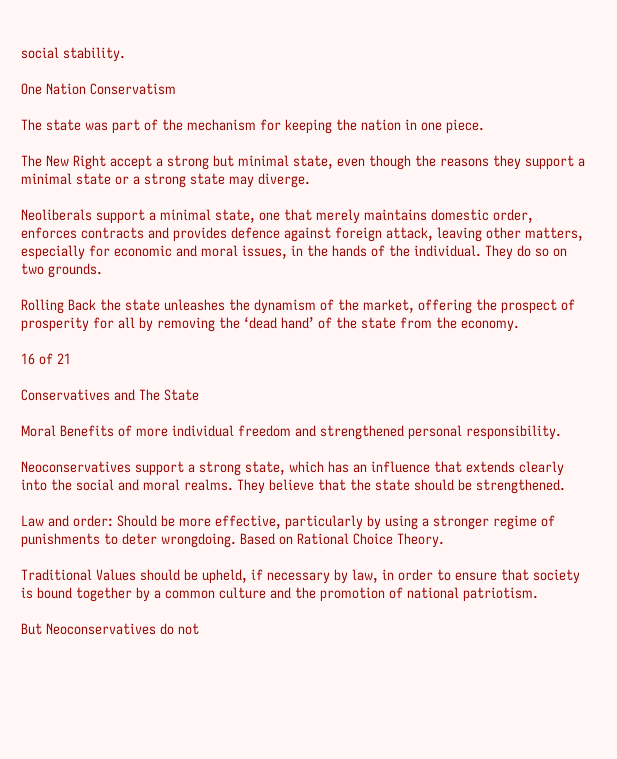social stability.

One Nation Conservatism

The state was part of the mechanism for keeping the nation in one piece.

The New Right accept a strong but minimal state, even though the reasons they support a minimal state or a strong state may diverge.

Neoliberals support a minimal state, one that merely maintains domestic order, enforces contracts and provides defence against foreign attack, leaving other matters, especially for economic and moral issues, in the hands of the individual. They do so on two grounds.

Rolling Back the state unleashes the dynamism of the market, offering the prospect of prosperity for all by removing the ‘dead hand’ of the state from the economy.

16 of 21

Conservatives and The State

Moral Benefits of more individual freedom and strengthened personal responsibility.

Neoconservatives support a strong state, which has an influence that extends clearly into the social and moral realms. They believe that the state should be strengthened.

Law and order: Should be more effective, particularly by using a stronger regime of punishments to deter wrongdoing. Based on Rational Choice Theory.

Traditional Values should be upheld, if necessary by law, in order to ensure that society is bound together by a common culture and the promotion of national patriotism.

But Neoconservatives do not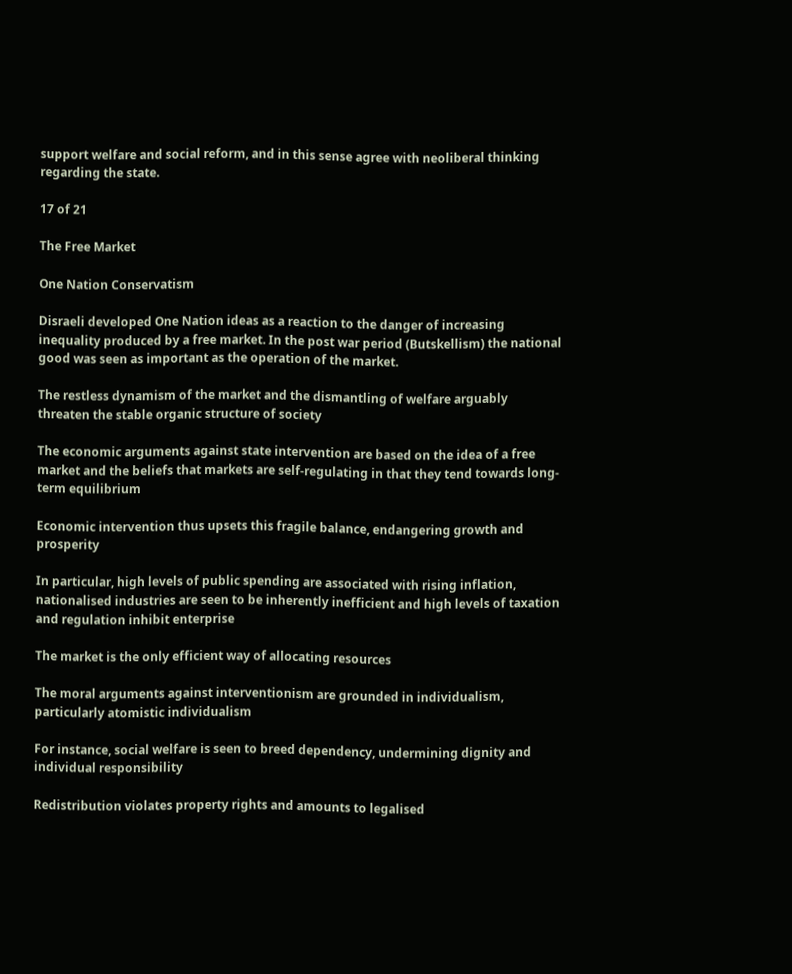support welfare and social reform, and in this sense agree with neoliberal thinking regarding the state.

17 of 21

The Free Market

One Nation Conservatism

Disraeli developed One Nation ideas as a reaction to the danger of increasing inequality produced by a free market. In the post war period (Butskellism) the national good was seen as important as the operation of the market.

The restless dynamism of the market and the dismantling of welfare arguably threaten the stable organic structure of society

The economic arguments against state intervention are based on the idea of a free market and the beliefs that markets are self-regulating in that they tend towards long-term equilibrium

Economic intervention thus upsets this fragile balance, endangering growth and prosperity

In particular, high levels of public spending are associated with rising inflation, nationalised industries are seen to be inherently inefficient and high levels of taxation and regulation inhibit enterprise

The market is the only efficient way of allocating resources

The moral arguments against interventionism are grounded in individualism, particularly atomistic individualism

For instance, social welfare is seen to breed dependency, undermining dignity and individual responsibility

Redistribution violates property rights and amounts to legalised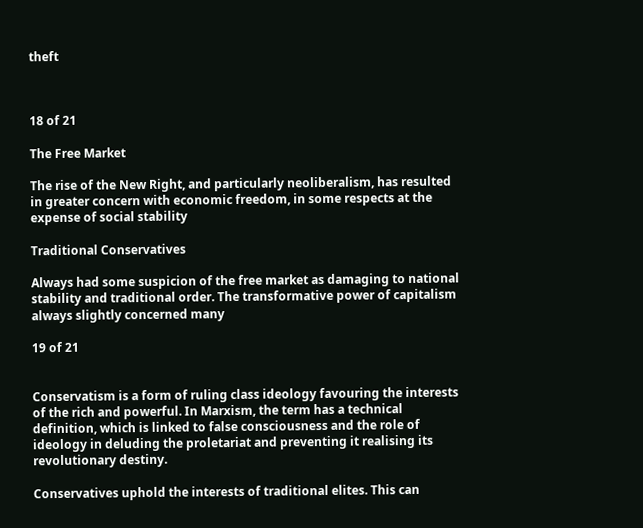theft



18 of 21

The Free Market

The rise of the New Right, and particularly neoliberalism, has resulted in greater concern with economic freedom, in some respects at the expense of social stability

Traditional Conservatives

Always had some suspicion of the free market as damaging to national stability and traditional order. The transformative power of capitalism always slightly concerned many

19 of 21


Conservatism is a form of ruling class ideology favouring the interests of the rich and powerful. In Marxism, the term has a technical definition, which is linked to false consciousness and the role of ideology in deluding the proletariat and preventing it realising its revolutionary destiny.

Conservatives uphold the interests of traditional elites. This can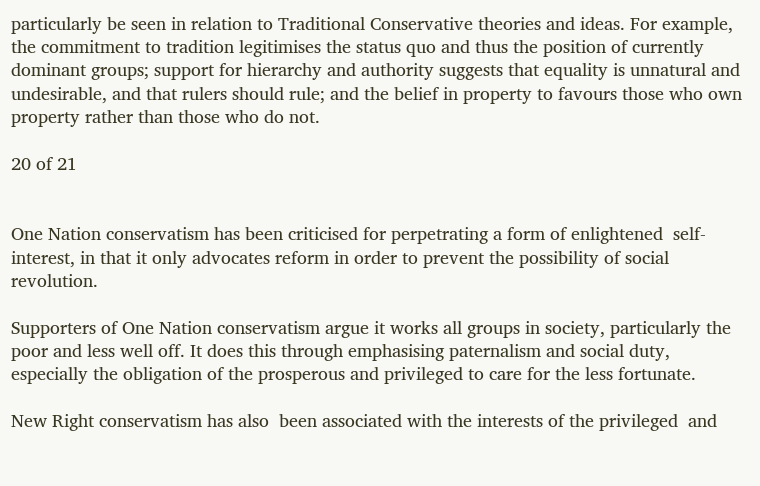particularly be seen in relation to Traditional Conservative theories and ideas. For example, the commitment to tradition legitimises the status quo and thus the position of currently dominant groups; support for hierarchy and authority suggests that equality is unnatural and undesirable, and that rulers should rule; and the belief in property to favours those who own property rather than those who do not.

20 of 21


One Nation conservatism has been criticised for perpetrating a form of enlightened  self-interest, in that it only advocates reform in order to prevent the possibility of social revolution.

Supporters of One Nation conservatism argue it works all groups in society, particularly the poor and less well off. It does this through emphasising paternalism and social duty, especially the obligation of the prosperous and privileged to care for the less fortunate.

New Right conservatism has also  been associated with the interests of the privileged  and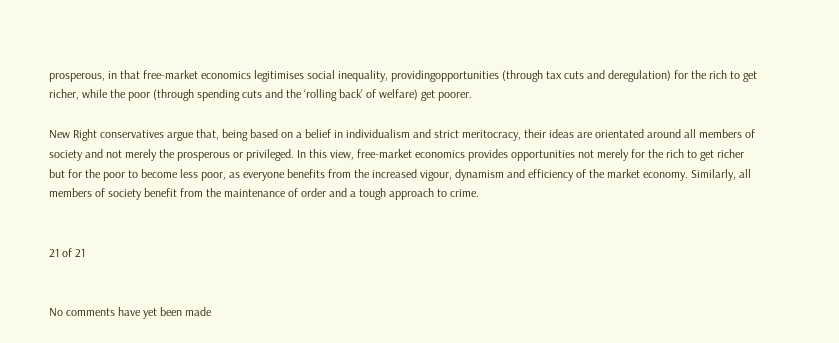prosperous, in that free-market economics legitimises social inequality, providingopportunities (through tax cuts and deregulation) for the rich to get richer, while the poor (through spending cuts and the ‘rolling back’ of welfare) get poorer.

New Right conservatives argue that, being based on a belief in individualism and strict meritocracy, their ideas are orientated around all members of society and not merely the prosperous or privileged. In this view, free-market economics provides opportunities not merely for the rich to get richer but for the poor to become less poor, as everyone benefits from the increased vigour, dynamism and efficiency of the market economy. Similarly, all members of society benefit from the maintenance of order and a tough approach to crime.


21 of 21


No comments have yet been made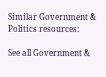Similar Government & Politics resources:

See all Government &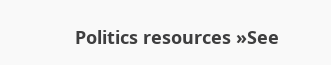Politics resources »See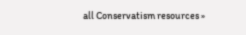all Conservatism resources »